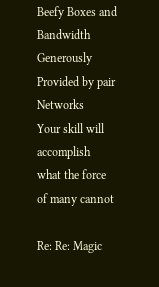Beefy Boxes and Bandwidth Generously Provided by pair Networks
Your skill will accomplish
what the force of many cannot

Re: Re: Magic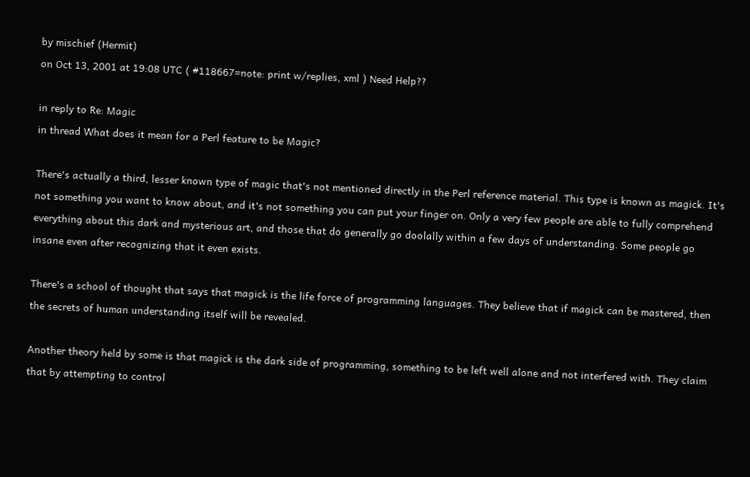by mischief (Hermit)
on Oct 13, 2001 at 19:08 UTC ( #118667=note: print w/replies, xml ) Need Help??

in reply to Re: Magic
in thread What does it mean for a Perl feature to be Magic?

There's actually a third, lesser known type of magic that's not mentioned directly in the Perl reference material. This type is known as magick. It's not something you want to know about, and it's not something you can put your finger on. Only a very few people are able to fully comprehend everything about this dark and mysterious art, and those that do generally go doolally within a few days of understanding. Some people go insane even after recognizing that it even exists.

There's a school of thought that says that magick is the life force of programming languages. They believe that if magick can be mastered, then the secrets of human understanding itself will be revealed.

Another theory held by some is that magick is the dark side of programming, something to be left well alone and not interfered with. They claim that by attempting to control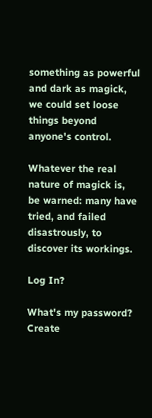something as powerful and dark as magick, we could set loose things beyond anyone's control.

Whatever the real nature of magick is, be warned: many have tried, and failed disastrously, to discover its workings.

Log In?

What's my password?
Create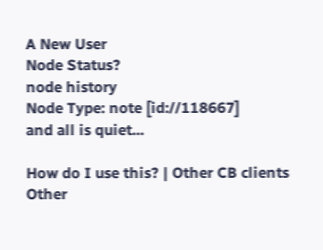A New User
Node Status?
node history
Node Type: note [id://118667]
and all is quiet...

How do I use this? | Other CB clients
Other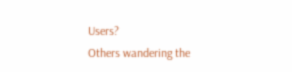Users?
Others wandering the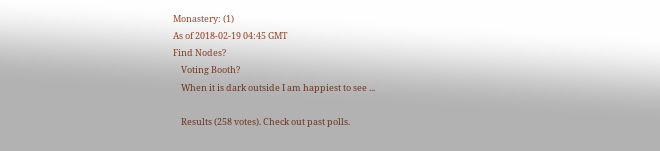Monastery: (1)
As of 2018-02-19 04:45 GMT
Find Nodes?
    Voting Booth?
    When it is dark outside I am happiest to see ...

    Results (258 votes). Check out past polls.